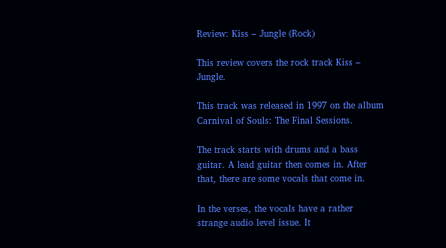Review: Kiss – Jungle (Rock)

This review covers the rock track Kiss – Jungle.

This track was released in 1997 on the album Carnival of Souls: The Final Sessions.

The track starts with drums and a bass guitar. A lead guitar then comes in. After that, there are some vocals that come in.

In the verses, the vocals have a rather strange audio level issue. It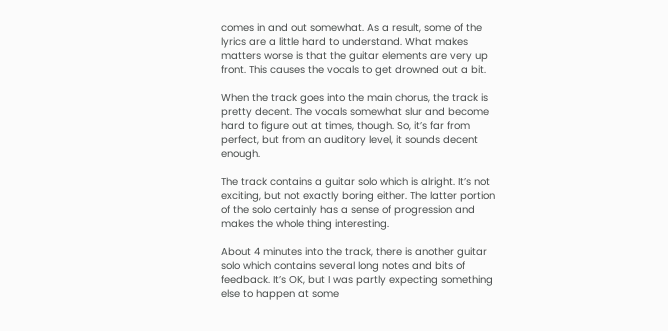comes in and out somewhat. As a result, some of the lyrics are a little hard to understand. What makes matters worse is that the guitar elements are very up front. This causes the vocals to get drowned out a bit.

When the track goes into the main chorus, the track is pretty decent. The vocals somewhat slur and become hard to figure out at times, though. So, it’s far from perfect, but from an auditory level, it sounds decent enough.

The track contains a guitar solo which is alright. It’s not exciting, but not exactly boring either. The latter portion of the solo certainly has a sense of progression and makes the whole thing interesting.

About 4 minutes into the track, there is another guitar solo which contains several long notes and bits of feedback. It’s OK, but I was partly expecting something else to happen at some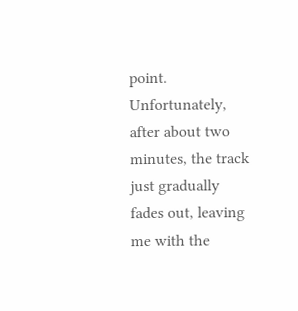point. Unfortunately, after about two minutes, the track just gradually fades out, leaving me with the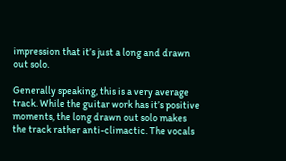impression that it’s just a long and drawn out solo.

Generally speaking, this is a very average track. While the guitar work has it’s positive moments, the long drawn out solo makes the track rather anti-climactic. The vocals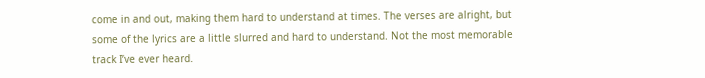come in and out, making them hard to understand at times. The verses are alright, but some of the lyrics are a little slurred and hard to understand. Not the most memorable track I’ve ever heard.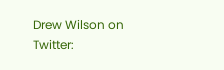Drew Wilson on Twitter: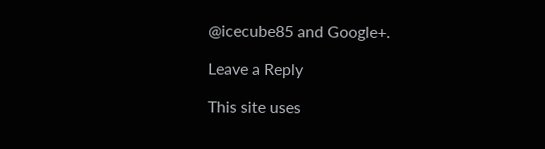@icecube85 and Google+.

Leave a Reply

This site uses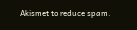Akismet to reduce spam.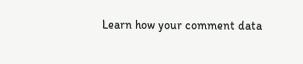Learn how your comment data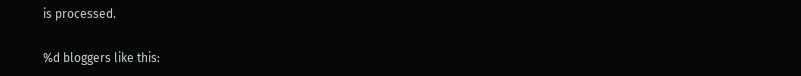is processed.

%d bloggers like this: